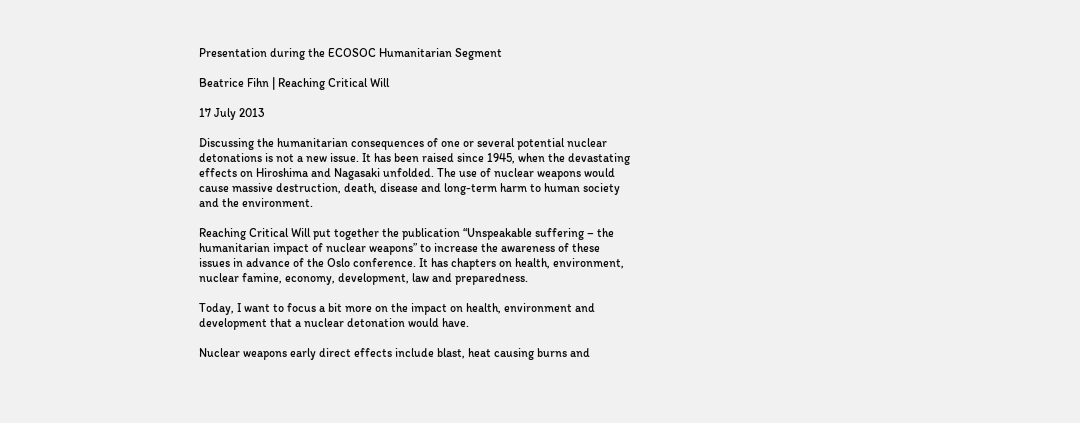Presentation during the ECOSOC Humanitarian Segment

Beatrice Fihn | Reaching Critical Will

17 July 2013

Discussing the humanitarian consequences of one or several potential nuclear detonations is not a new issue. It has been raised since 1945, when the devastating effects on Hiroshima and Nagasaki unfolded. The use of nuclear weapons would cause massive destruction, death, disease and long-term harm to human society and the environment.

Reaching Critical Will put together the publication “Unspeakable suffering – the humanitarian impact of nuclear weapons” to increase the awareness of these issues in advance of the Oslo conference. It has chapters on health, environment, nuclear famine, economy, development, law and preparedness.

Today, I want to focus a bit more on the impact on health, environment and development that a nuclear detonation would have.

Nuclear weapons early direct effects include blast, heat causing burns and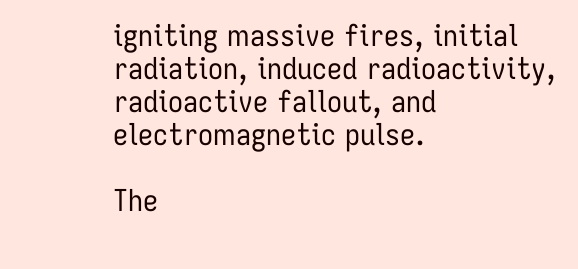igniting massive fires, initial radiation, induced radioactivity, radioactive fallout, and electromagnetic pulse.

The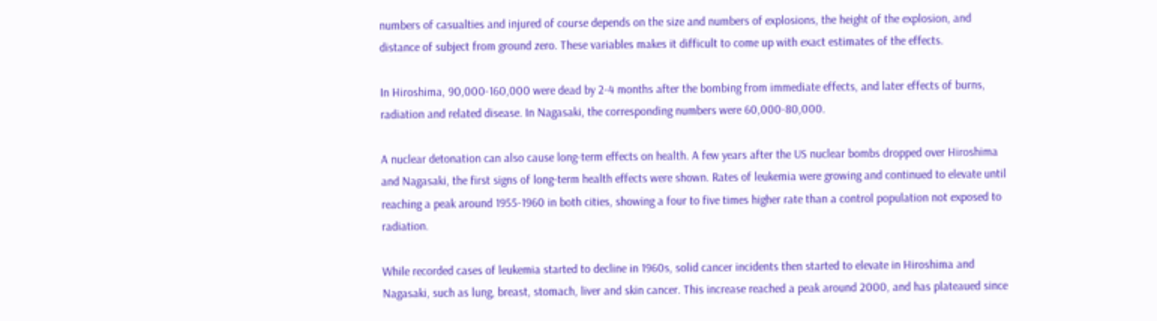numbers of casualties and injured of course depends on the size and numbers of explosions, the height of the explosion, and distance of subject from ground zero. These variables makes it difficult to come up with exact estimates of the effects.

In Hiroshima, 90,000-160,000 were dead by 2-4 months after the bombing from immediate effects, and later effects of burns, radiation and related disease. In Nagasaki, the corresponding numbers were 60,000-80,000.

A nuclear detonation can also cause long-term effects on health. A few years after the US nuclear bombs dropped over Hiroshima and Nagasaki, the first signs of long-term health effects were shown. Rates of leukemia were growing and continued to elevate until reaching a peak around 1955-1960 in both cities, showing a four to five times higher rate than a control population not exposed to radiation.

While recorded cases of leukemia started to decline in 1960s, solid cancer incidents then started to elevate in Hiroshima and Nagasaki, such as lung, breast, stomach, liver and skin cancer. This increase reached a peak around 2000, and has plateaued since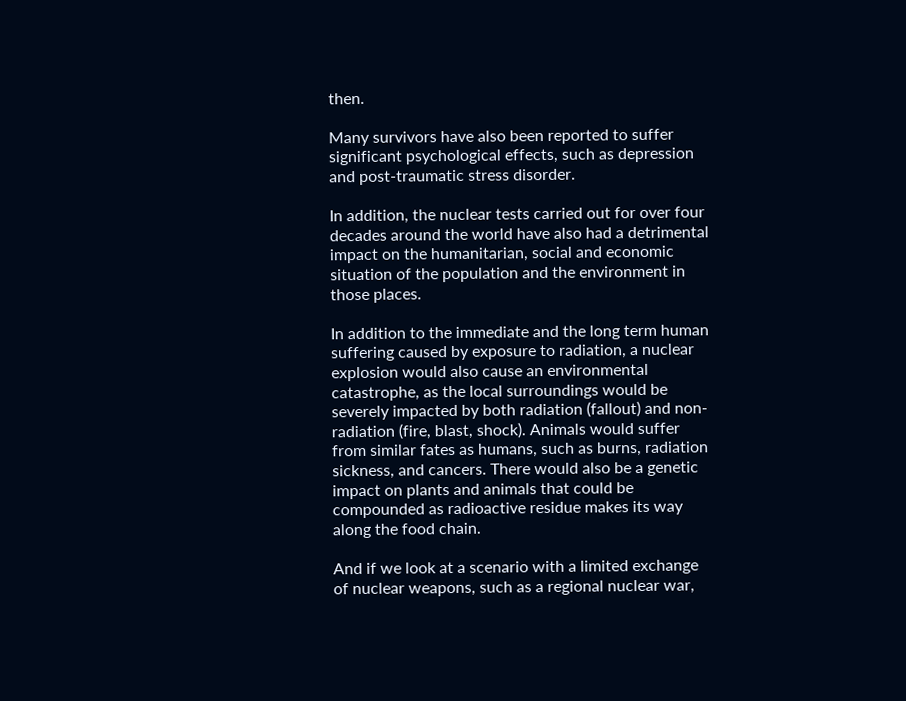then.

Many survivors have also been reported to suffer significant psychological effects, such as depression and post-traumatic stress disorder.

In addition, the nuclear tests carried out for over four decades around the world have also had a detrimental impact on the humanitarian, social and economic situation of the population and the environment in those places.

In addition to the immediate and the long term human suffering caused by exposure to radiation, a nuclear explosion would also cause an environmental catastrophe, as the local surroundings would be severely impacted by both radiation (fallout) and non- radiation (fire, blast, shock). Animals would suffer from similar fates as humans, such as burns, radiation sickness, and cancers. There would also be a genetic impact on plants and animals that could be compounded as radioactive residue makes its way along the food chain.

And if we look at a scenario with a limited exchange of nuclear weapons, such as a regional nuclear war,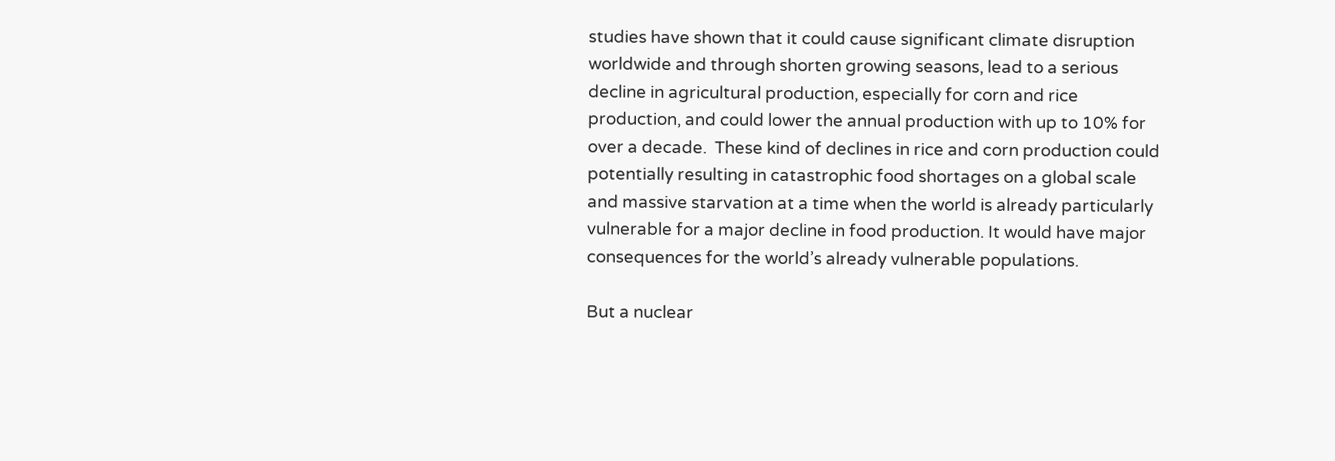studies have shown that it could cause significant climate disruption worldwide and through shorten growing seasons, lead to a serious decline in agricultural production, especially for corn and rice production, and could lower the annual production with up to 10% for over a decade.  These kind of declines in rice and corn production could potentially resulting in catastrophic food shortages on a global scale and massive starvation at a time when the world is already particularly vulnerable for a major decline in food production. It would have major consequences for the world’s already vulnerable populations.

But a nuclear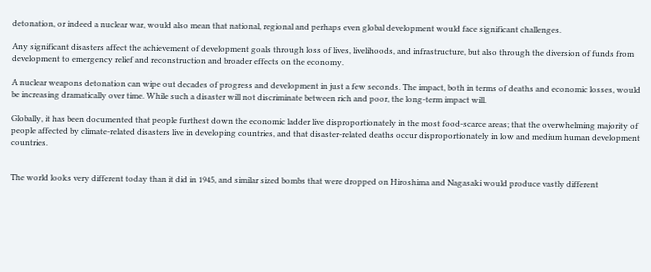detonation, or indeed a nuclear war, would also mean that national, regional and perhaps even global development would face significant challenges.

Any significant disasters affect the achievement of development goals through loss of lives, livelihoods, and infrastructure, but also through the diversion of funds from development to emergency relief and reconstruction and broader effects on the economy.

A nuclear weapons detonation can wipe out decades of progress and development in just a few seconds. The impact, both in terms of deaths and economic losses, would be increasing dramatically over time. While such a disaster will not discriminate between rich and poor, the long-term impact will.

Globally, it has been documented that people furthest down the economic ladder live disproportionately in the most food-scarce areas; that the overwhelming majority of people affected by climate-related disasters live in developing countries, and that disaster-related deaths occur disproportionately in low and medium human development countries.


The world looks very different today than it did in 1945, and similar sized bombs that were dropped on Hiroshima and Nagasaki would produce vastly different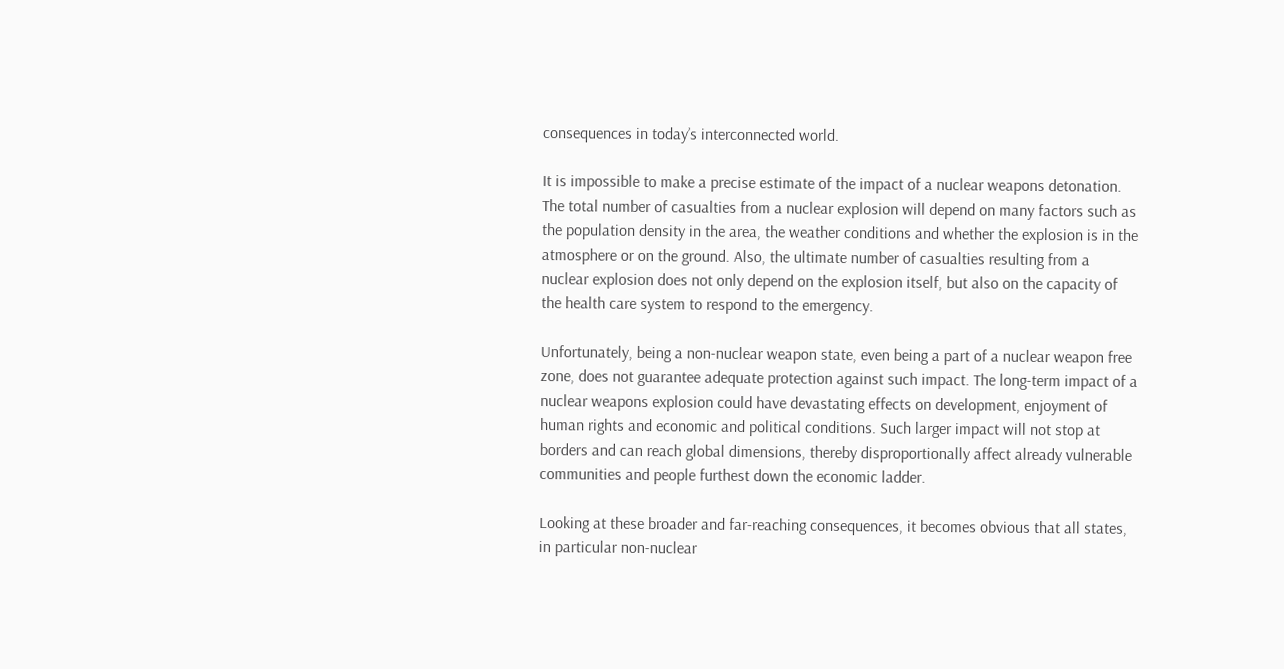consequences in today’s interconnected world.

It is impossible to make a precise estimate of the impact of a nuclear weapons detonation. The total number of casualties from a nuclear explosion will depend on many factors such as the population density in the area, the weather conditions and whether the explosion is in the atmosphere or on the ground. Also, the ultimate number of casualties resulting from a nuclear explosion does not only depend on the explosion itself, but also on the capacity of the health care system to respond to the emergency.

Unfortunately, being a non-nuclear weapon state, even being a part of a nuclear weapon free zone, does not guarantee adequate protection against such impact. The long-term impact of a nuclear weapons explosion could have devastating effects on development, enjoyment of human rights and economic and political conditions. Such larger impact will not stop at borders and can reach global dimensions, thereby disproportionally affect already vulnerable communities and people furthest down the economic ladder.

Looking at these broader and far-reaching consequences, it becomes obvious that all states, in particular non-nuclear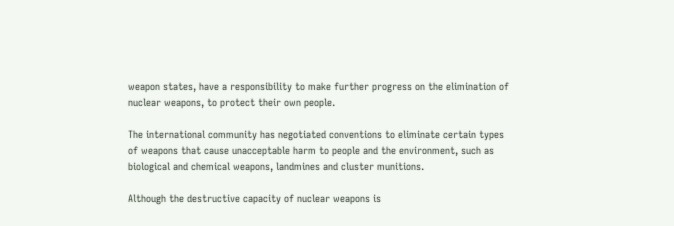weapon states, have a responsibility to make further progress on the elimination of nuclear weapons, to protect their own people.

The international community has negotiated conventions to eliminate certain types of weapons that cause unacceptable harm to people and the environment, such as biological and chemical weapons, landmines and cluster munitions.

Although the destructive capacity of nuclear weapons is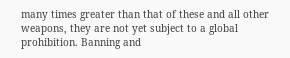many times greater than that of these and all other weapons, they are not yet subject to a global prohibition. Banning and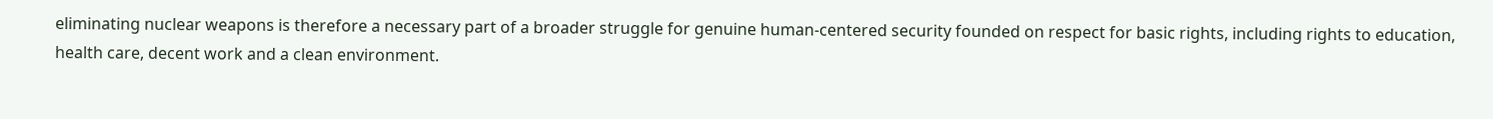eliminating nuclear weapons is therefore a necessary part of a broader struggle for genuine human-centered security founded on respect for basic rights, including rights to education, health care, decent work and a clean environment.